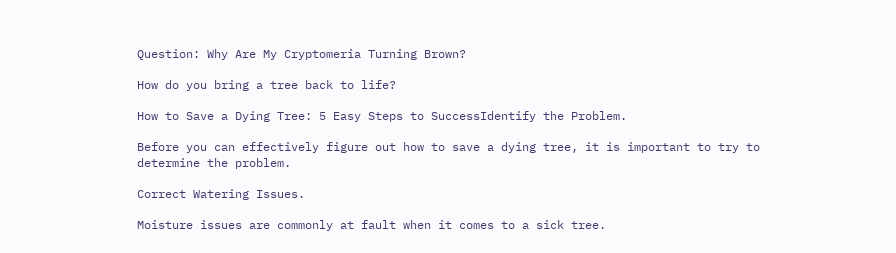Question: Why Are My Cryptomeria Turning Brown?

How do you bring a tree back to life?

How to Save a Dying Tree: 5 Easy Steps to SuccessIdentify the Problem.

Before you can effectively figure out how to save a dying tree, it is important to try to determine the problem.

Correct Watering Issues.

Moisture issues are commonly at fault when it comes to a sick tree.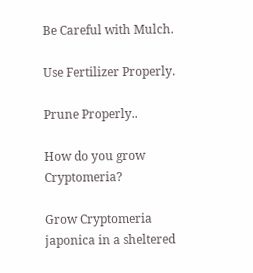Be Careful with Mulch.

Use Fertilizer Properly.

Prune Properly..

How do you grow Cryptomeria?

Grow Cryptomeria japonica in a sheltered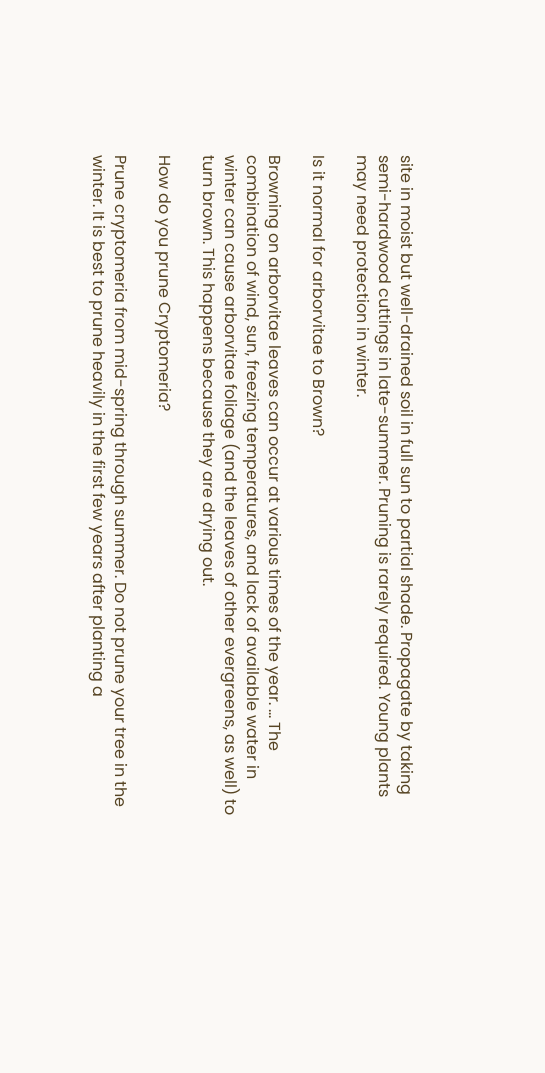site in moist but well-drained soil in full sun to partial shade. Propagate by taking semi-hardwood cuttings in late-summer. Pruning is rarely required. Young plants may need protection in winter.

Is it normal for arborvitae to Brown?

Browning on arborvitae leaves can occur at various times of the year. … The combination of wind, sun, freezing temperatures, and lack of available water in winter can cause arborvitae foliage (and the leaves of other evergreens, as well) to turn brown. This happens because they are drying out.

How do you prune Cryptomeria?

Prune cryptomeria from mid-spring through summer. Do not prune your tree in the winter. It is best to prune heavily in the first few years after planting a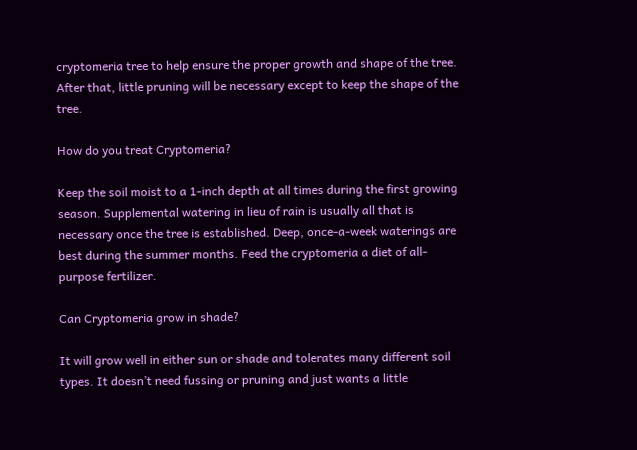cryptomeria tree to help ensure the proper growth and shape of the tree. After that, little pruning will be necessary except to keep the shape of the tree.

How do you treat Cryptomeria?

Keep the soil moist to a 1-inch depth at all times during the first growing season. Supplemental watering in lieu of rain is usually all that is necessary once the tree is established. Deep, once-a-week waterings are best during the summer months. Feed the cryptomeria a diet of all-purpose fertilizer.

Can Cryptomeria grow in shade?

It will grow well in either sun or shade and tolerates many different soil types. It doesn’t need fussing or pruning and just wants a little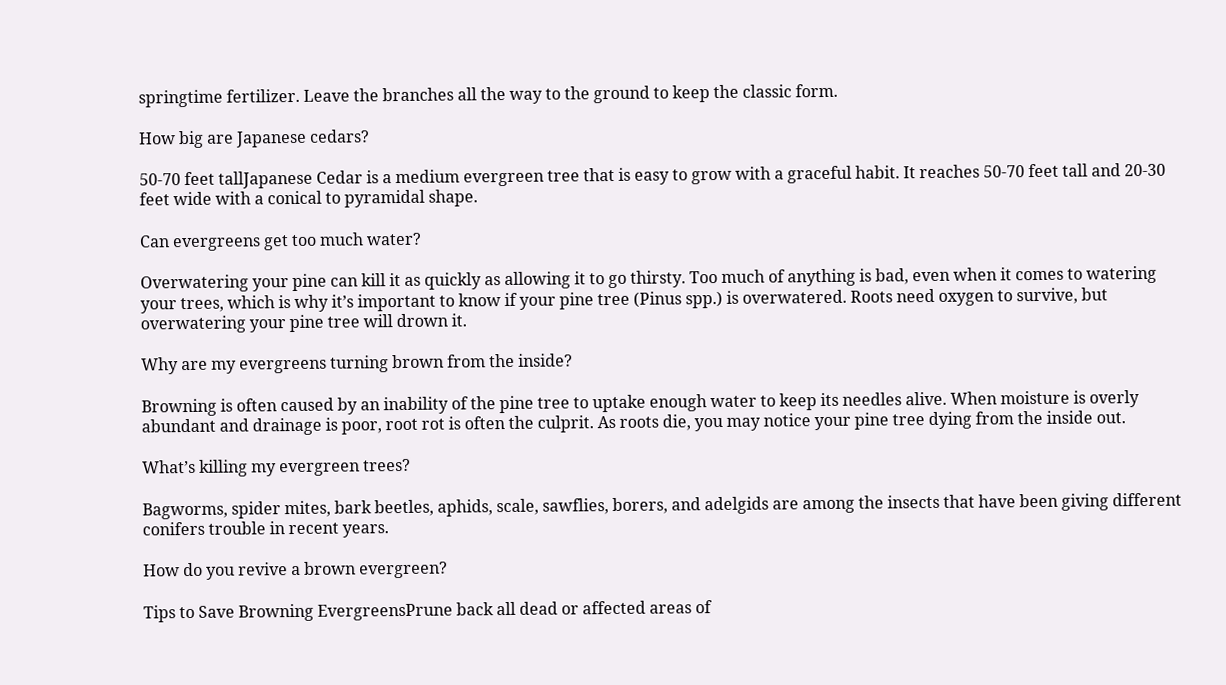springtime fertilizer. Leave the branches all the way to the ground to keep the classic form.

How big are Japanese cedars?

50-70 feet tallJapanese Cedar is a medium evergreen tree that is easy to grow with a graceful habit. It reaches 50-70 feet tall and 20-30 feet wide with a conical to pyramidal shape.

Can evergreens get too much water?

Overwatering your pine can kill it as quickly as allowing it to go thirsty. Too much of anything is bad, even when it comes to watering your trees, which is why it’s important to know if your pine tree (Pinus spp.) is overwatered. Roots need oxygen to survive, but overwatering your pine tree will drown it.

Why are my evergreens turning brown from the inside?

Browning is often caused by an inability of the pine tree to uptake enough water to keep its needles alive. When moisture is overly abundant and drainage is poor, root rot is often the culprit. As roots die, you may notice your pine tree dying from the inside out.

What’s killing my evergreen trees?

Bagworms, spider mites, bark beetles, aphids, scale, sawflies, borers, and adelgids are among the insects that have been giving different conifers trouble in recent years.

How do you revive a brown evergreen?

Tips to Save Browning EvergreensPrune back all dead or affected areas of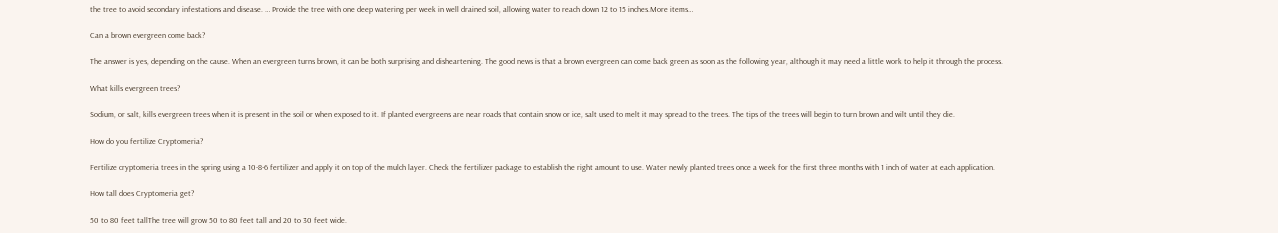the tree to avoid secondary infestations and disease. … Provide the tree with one deep watering per week in well drained soil, allowing water to reach down 12 to 15 inches.More items…

Can a brown evergreen come back?

The answer is yes, depending on the cause. When an evergreen turns brown, it can be both surprising and disheartening. The good news is that a brown evergreen can come back green as soon as the following year, although it may need a little work to help it through the process.

What kills evergreen trees?

Sodium, or salt, kills evergreen trees when it is present in the soil or when exposed to it. If planted evergreens are near roads that contain snow or ice, salt used to melt it may spread to the trees. The tips of the trees will begin to turn brown and wilt until they die.

How do you fertilize Cryptomeria?

Fertilize cryptomeria trees in the spring using a 10-8-6 fertilizer and apply it on top of the mulch layer. Check the fertilizer package to establish the right amount to use. Water newly planted trees once a week for the first three months with 1 inch of water at each application.

How tall does Cryptomeria get?

50 to 80 feet tallThe tree will grow 50 to 80 feet tall and 20 to 30 feet wide.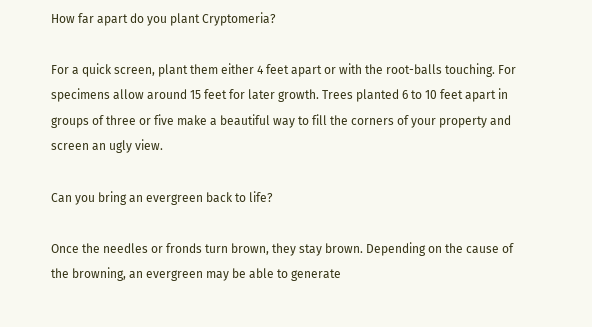How far apart do you plant Cryptomeria?

For a quick screen, plant them either 4 feet apart or with the root-balls touching. For specimens allow around 15 feet for later growth. Trees planted 6 to 10 feet apart in groups of three or five make a beautiful way to fill the corners of your property and screen an ugly view.

Can you bring an evergreen back to life?

Once the needles or fronds turn brown, they stay brown. Depending on the cause of the browning, an evergreen may be able to generate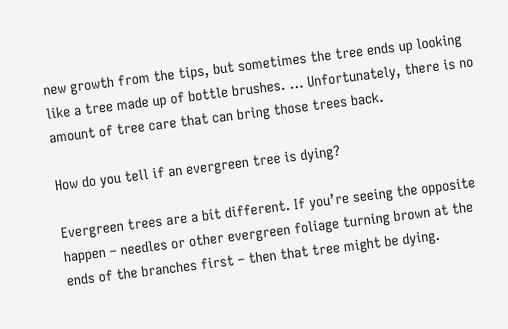new growth from the tips, but sometimes the tree ends up looking like a tree made up of bottle brushes. … Unfortunately, there is no amount of tree care that can bring those trees back.

How do you tell if an evergreen tree is dying?

Evergreen trees are a bit different. If you’re seeing the opposite happen – needles or other evergreen foliage turning brown at the ends of the branches first – then that tree might be dying.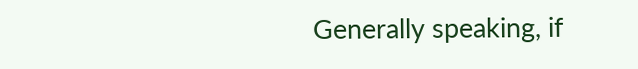Generally speaking, if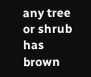any tree or shrub has brown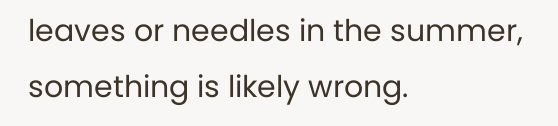leaves or needles in the summer, something is likely wrong.